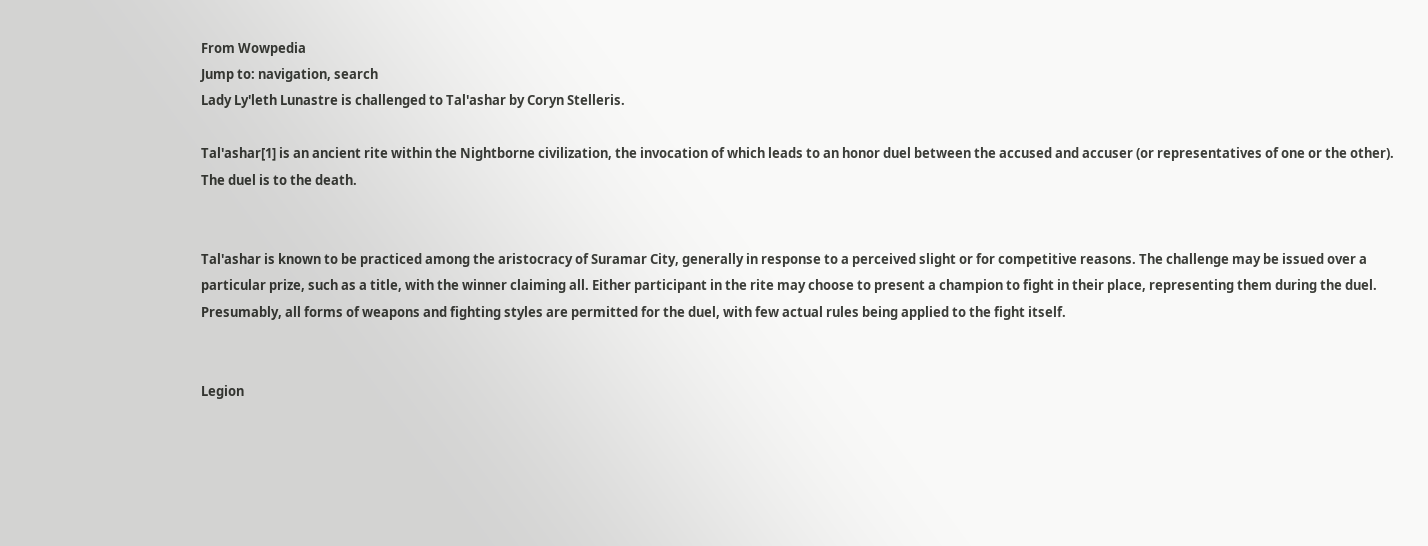From Wowpedia
Jump to: navigation, search
Lady Ly'leth Lunastre is challenged to Tal'ashar by Coryn Stelleris.

Tal'ashar[1] is an ancient rite within the Nightborne civilization, the invocation of which leads to an honor duel between the accused and accuser (or representatives of one or the other). The duel is to the death.


Tal'ashar is known to be practiced among the aristocracy of Suramar City, generally in response to a perceived slight or for competitive reasons. The challenge may be issued over a particular prize, such as a title, with the winner claiming all. Either participant in the rite may choose to present a champion to fight in their place, representing them during the duel. Presumably, all forms of weapons and fighting styles are permitted for the duel, with few actual rules being applied to the fight itself.


Legion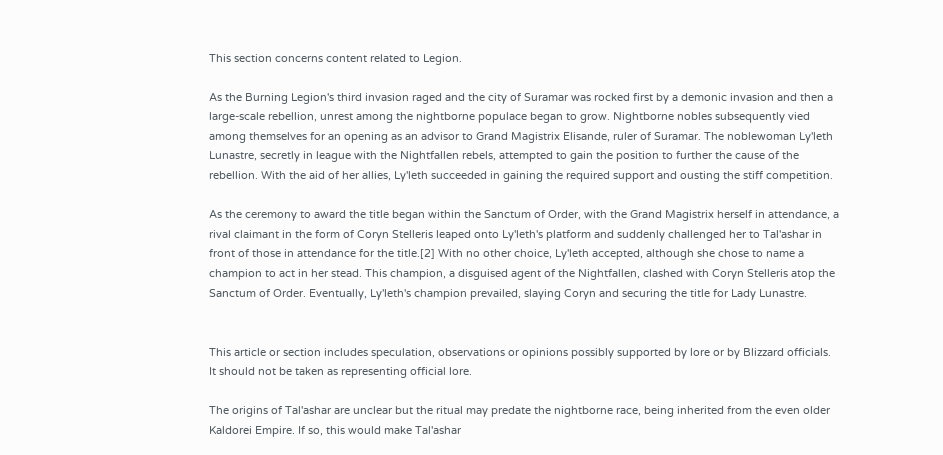This section concerns content related to Legion.

As the Burning Legion's third invasion raged and the city of Suramar was rocked first by a demonic invasion and then a large-scale rebellion, unrest among the nightborne populace began to grow. Nightborne nobles subsequently vied among themselves for an opening as an advisor to Grand Magistrix Elisande, ruler of Suramar. The noblewoman Ly'leth Lunastre, secretly in league with the Nightfallen rebels, attempted to gain the position to further the cause of the rebellion. With the aid of her allies, Ly'leth succeeded in gaining the required support and ousting the stiff competition.

As the ceremony to award the title began within the Sanctum of Order, with the Grand Magistrix herself in attendance, a rival claimant in the form of Coryn Stelleris leaped onto Ly'leth's platform and suddenly challenged her to Tal'ashar in front of those in attendance for the title.[2] With no other choice, Ly'leth accepted, although she chose to name a champion to act in her stead. This champion, a disguised agent of the Nightfallen, clashed with Coryn Stelleris atop the Sanctum of Order. Eventually, Ly'leth's champion prevailed, slaying Coryn and securing the title for Lady Lunastre.


This article or section includes speculation, observations or opinions possibly supported by lore or by Blizzard officials. It should not be taken as representing official lore.

The origins of Tal'ashar are unclear but the ritual may predate the nightborne race, being inherited from the even older Kaldorei Empire. If so, this would make Tal'ashar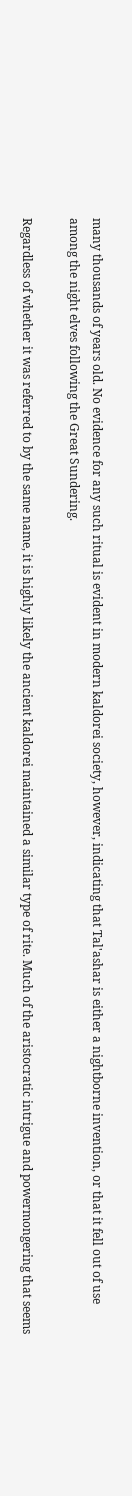many thousands of years old. No evidence for any such ritual is evident in modern kaldorei society, however, indicating that Tal'ashar is either a nightborne invention, or that it fell out of use among the night elves following the Great Sundering.

Regardless of whether it was referred to by the same name, it is highly likely the ancient kaldorei maintained a similar type of rite. Much of the aristocratic intrigue and powermongering that seems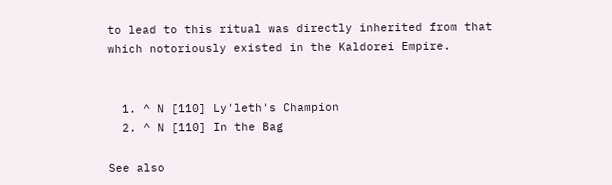to lead to this ritual was directly inherited from that which notoriously existed in the Kaldorei Empire.


  1. ^ N [110] Ly'leth's Champion
  2. ^ N [110] In the Bag

See also